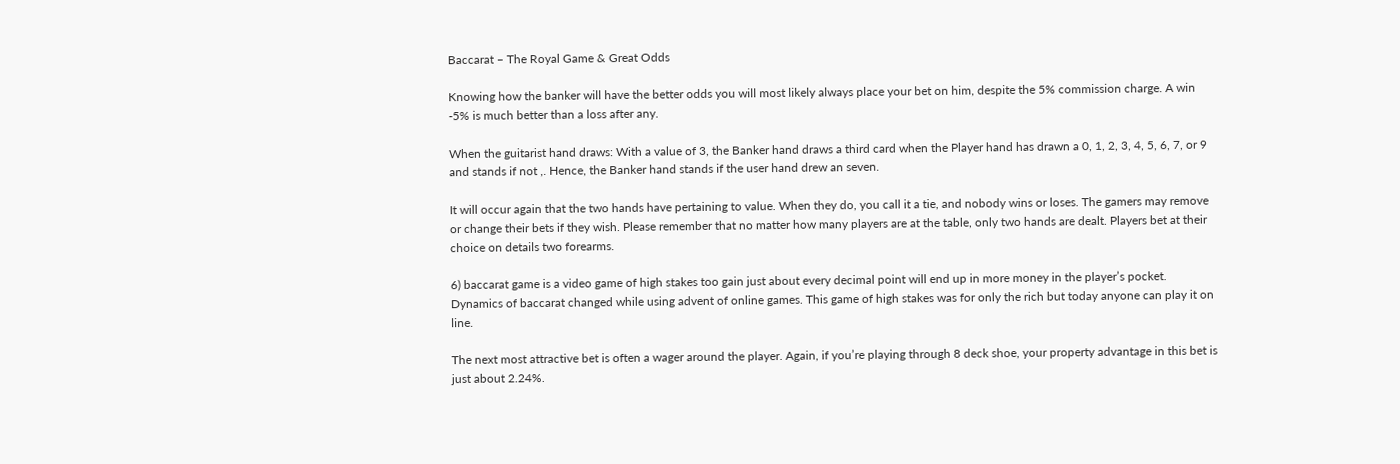Baccarat – The Royal Game & Great Odds

Knowing how the banker will have the better odds you will most likely always place your bet on him, despite the 5% commission charge. A win -5% is much better than a loss after any.

When the guitarist hand draws: With a value of 3, the Banker hand draws a third card when the Player hand has drawn a 0, 1, 2, 3, 4, 5, 6, 7, or 9 and stands if not ,. Hence, the Banker hand stands if the user hand drew an seven.

It will occur again that the two hands have pertaining to value. When they do, you call it a tie, and nobody wins or loses. The gamers may remove or change their bets if they wish. Please remember that no matter how many players are at the table, only two hands are dealt. Players bet at their choice on details two forearms.

6) baccarat game is a video game of high stakes too gain just about every decimal point will end up in more money in the player’s pocket. Dynamics of baccarat changed while using advent of online games. This game of high stakes was for only the rich but today anyone can play it on line.

The next most attractive bet is often a wager around the player. Again, if you’re playing through 8 deck shoe, your property advantage in this bet is just about 2.24%.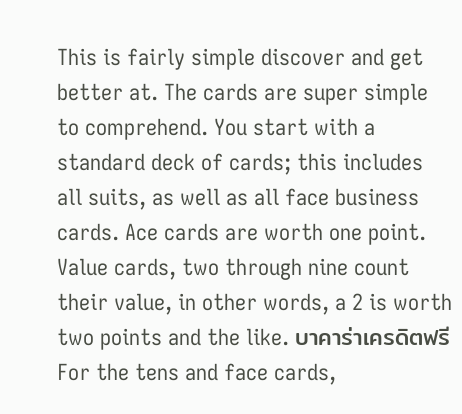This is fairly simple discover and get better at. The cards are super simple to comprehend. You start with a standard deck of cards; this includes all suits, as well as all face business cards. Ace cards are worth one point. Value cards, two through nine count their value, in other words, a 2 is worth two points and the like. บาคาร่าเครดิตฟรี For the tens and face cards,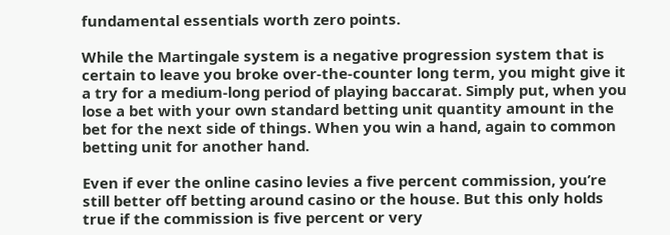fundamental essentials worth zero points.

While the Martingale system is a negative progression system that is certain to leave you broke over-the-counter long term, you might give it a try for a medium-long period of playing baccarat. Simply put, when you lose a bet with your own standard betting unit quantity amount in the bet for the next side of things. When you win a hand, again to common betting unit for another hand.

Even if ever the online casino levies a five percent commission, you’re still better off betting around casino or the house. But this only holds true if the commission is five percent or very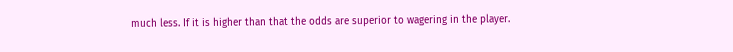much less. If it is higher than that the odds are superior to wagering in the player.